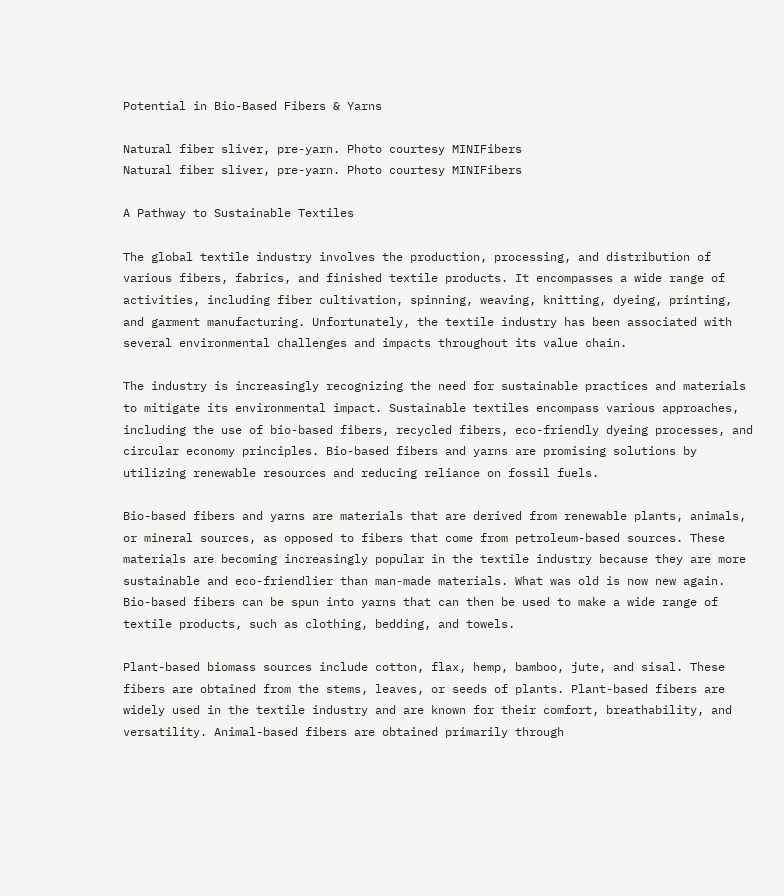Potential in Bio-Based Fibers & Yarns

Natural fiber sliver, pre-yarn. Photo courtesy MINIFibers
Natural fiber sliver, pre-yarn. Photo courtesy MINIFibers

A Pathway to Sustainable Textiles

The global textile industry involves the production, processing, and distribution of various fibers, fabrics, and finished textile products. It encompasses a wide range of activities, including fiber cultivation, spinning, weaving, knitting, dyeing, printing, and garment manufacturing. Unfortunately, the textile industry has been associated with several environmental challenges and impacts throughout its value chain.

The industry is increasingly recognizing the need for sustainable practices and materials to mitigate its environmental impact. Sustainable textiles encompass various approaches, including the use of bio-based fibers, recycled fibers, eco-friendly dyeing processes, and circular economy principles. Bio-based fibers and yarns are promising solutions by utilizing renewable resources and reducing reliance on fossil fuels.

Bio-based fibers and yarns are materials that are derived from renewable plants, animals, or mineral sources, as opposed to fibers that come from petroleum-based sources. These materials are becoming increasingly popular in the textile industry because they are more sustainable and eco-friendlier than man-made materials. What was old is now new again. Bio-based fibers can be spun into yarns that can then be used to make a wide range of textile products, such as clothing, bedding, and towels.

Plant-based biomass sources include cotton, flax, hemp, bamboo, jute, and sisal. These fibers are obtained from the stems, leaves, or seeds of plants. Plant-based fibers are widely used in the textile industry and are known for their comfort, breathability, and versatility. Animal-based fibers are obtained primarily through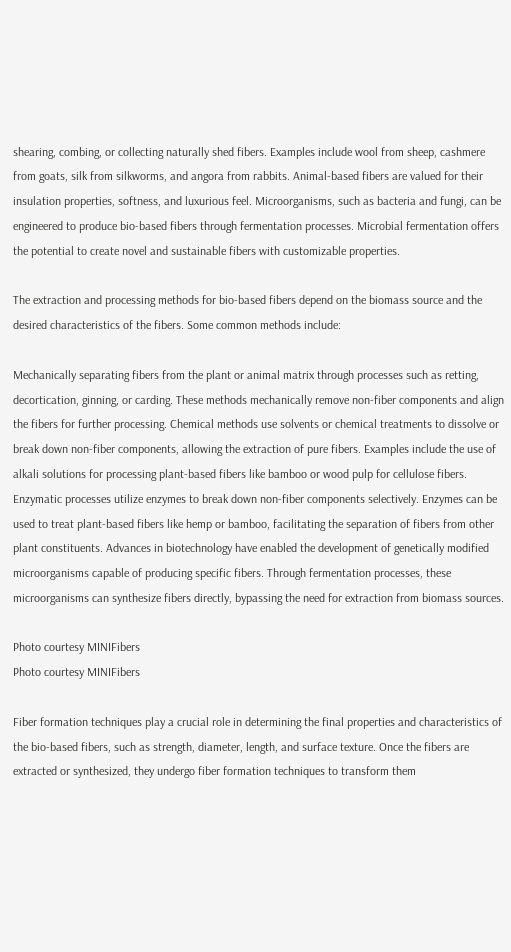shearing, combing, or collecting naturally shed fibers. Examples include wool from sheep, cashmere from goats, silk from silkworms, and angora from rabbits. Animal-based fibers are valued for their insulation properties, softness, and luxurious feel. Microorganisms, such as bacteria and fungi, can be engineered to produce bio-based fibers through fermentation processes. Microbial fermentation offers the potential to create novel and sustainable fibers with customizable properties.

The extraction and processing methods for bio-based fibers depend on the biomass source and the desired characteristics of the fibers. Some common methods include:

Mechanically separating fibers from the plant or animal matrix through processes such as retting, decortication, ginning, or carding. These methods mechanically remove non-fiber components and align the fibers for further processing. Chemical methods use solvents or chemical treatments to dissolve or break down non-fiber components, allowing the extraction of pure fibers. Examples include the use of alkali solutions for processing plant-based fibers like bamboo or wood pulp for cellulose fibers. Enzymatic processes utilize enzymes to break down non-fiber components selectively. Enzymes can be used to treat plant-based fibers like hemp or bamboo, facilitating the separation of fibers from other plant constituents. Advances in biotechnology have enabled the development of genetically modified microorganisms capable of producing specific fibers. Through fermentation processes, these microorganisms can synthesize fibers directly, bypassing the need for extraction from biomass sources.

Photo courtesy MINIFibers
Photo courtesy MINIFibers

Fiber formation techniques play a crucial role in determining the final properties and characteristics of the bio-based fibers, such as strength, diameter, length, and surface texture. Once the fibers are extracted or synthesized, they undergo fiber formation techniques to transform them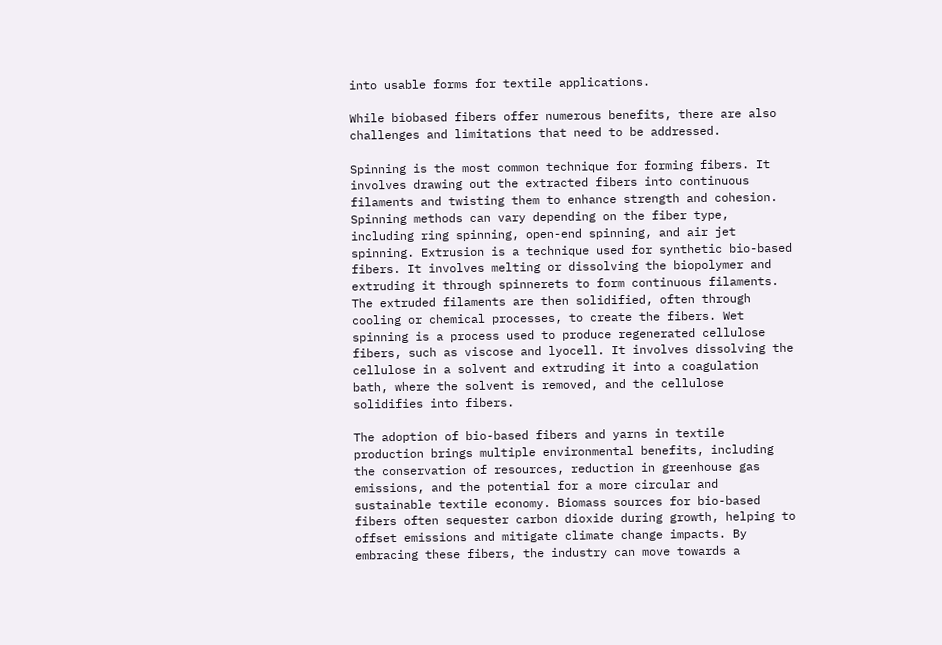into usable forms for textile applications.

While biobased fibers offer numerous benefits, there are also challenges and limitations that need to be addressed.

Spinning is the most common technique for forming fibers. It involves drawing out the extracted fibers into continuous filaments and twisting them to enhance strength and cohesion. Spinning methods can vary depending on the fiber type, including ring spinning, open-end spinning, and air jet spinning. Extrusion is a technique used for synthetic bio-based fibers. It involves melting or dissolving the biopolymer and extruding it through spinnerets to form continuous filaments. The extruded filaments are then solidified, often through cooling or chemical processes, to create the fibers. Wet spinning is a process used to produce regenerated cellulose fibers, such as viscose and lyocell. It involves dissolving the cellulose in a solvent and extruding it into a coagulation bath, where the solvent is removed, and the cellulose solidifies into fibers.

The adoption of bio-based fibers and yarns in textile production brings multiple environmental benefits, including the conservation of resources, reduction in greenhouse gas emissions, and the potential for a more circular and sustainable textile economy. Biomass sources for bio-based fibers often sequester carbon dioxide during growth, helping to offset emissions and mitigate climate change impacts. By embracing these fibers, the industry can move towards a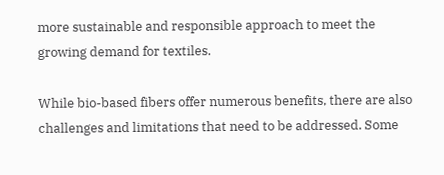more sustainable and responsible approach to meet the growing demand for textiles.

While bio-based fibers offer numerous benefits, there are also challenges and limitations that need to be addressed. Some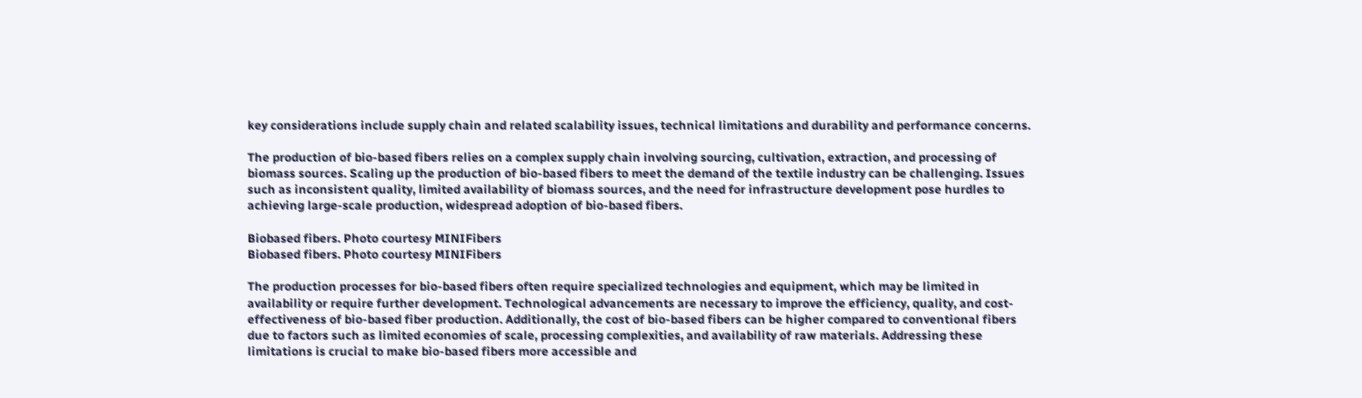key considerations include supply chain and related scalability issues, technical limitations and durability and performance concerns.

The production of bio-based fibers relies on a complex supply chain involving sourcing, cultivation, extraction, and processing of biomass sources. Scaling up the production of bio-based fibers to meet the demand of the textile industry can be challenging. Issues such as inconsistent quality, limited availability of biomass sources, and the need for infrastructure development pose hurdles to achieving large-scale production, widespread adoption of bio-based fibers.

Biobased fibers. Photo courtesy MINIFibers
Biobased fibers. Photo courtesy MINIFibers

The production processes for bio-based fibers often require specialized technologies and equipment, which may be limited in availability or require further development. Technological advancements are necessary to improve the efficiency, quality, and cost-effectiveness of bio-based fiber production. Additionally, the cost of bio-based fibers can be higher compared to conventional fibers due to factors such as limited economies of scale, processing complexities, and availability of raw materials. Addressing these limitations is crucial to make bio-based fibers more accessible and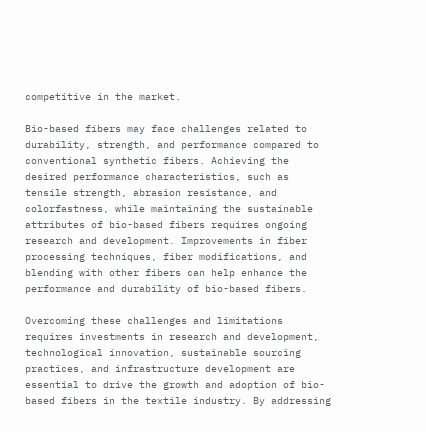competitive in the market.

Bio-based fibers may face challenges related to durability, strength, and performance compared to conventional synthetic fibers. Achieving the desired performance characteristics, such as tensile strength, abrasion resistance, and colorfastness, while maintaining the sustainable attributes of bio-based fibers requires ongoing research and development. Improvements in fiber processing techniques, fiber modifications, and blending with other fibers can help enhance the performance and durability of bio-based fibers.

Overcoming these challenges and limitations requires investments in research and development, technological innovation, sustainable sourcing practices, and infrastructure development are essential to drive the growth and adoption of bio-based fibers in the textile industry. By addressing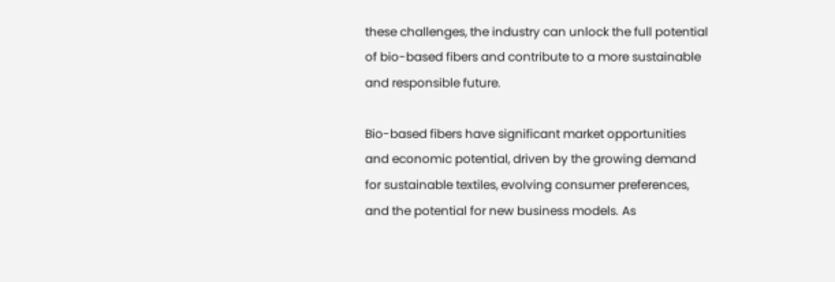these challenges, the industry can unlock the full potential of bio-based fibers and contribute to a more sustainable and responsible future.

Bio-based fibers have significant market opportunities and economic potential, driven by the growing demand for sustainable textiles, evolving consumer preferences, and the potential for new business models. As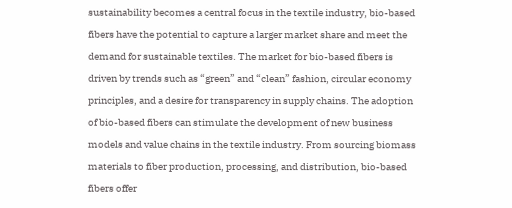sustainability becomes a central focus in the textile industry, bio-based fibers have the potential to capture a larger market share and meet the demand for sustainable textiles. The market for bio-based fibers is driven by trends such as “green” and “clean” fashion, circular economy principles, and a desire for transparency in supply chains. The adoption of bio-based fibers can stimulate the development of new business models and value chains in the textile industry. From sourcing biomass materials to fiber production, processing, and distribution, bio-based fibers offer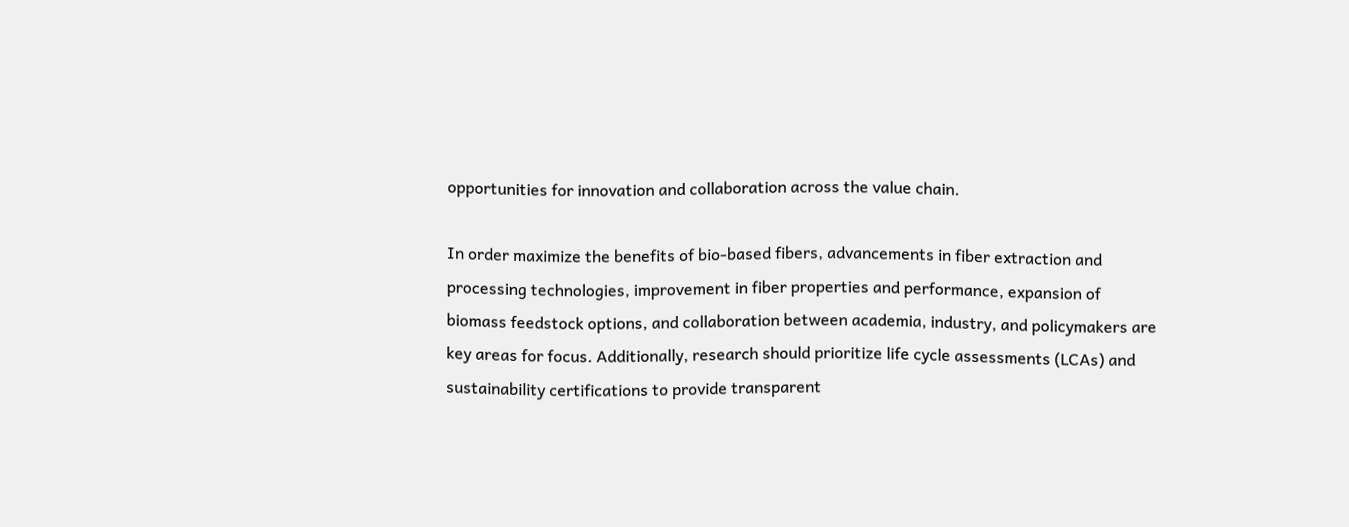opportunities for innovation and collaboration across the value chain.

In order maximize the benefits of bio-based fibers, advancements in fiber extraction and processing technologies, improvement in fiber properties and performance, expansion of biomass feedstock options, and collaboration between academia, industry, and policymakers are key areas for focus. Additionally, research should prioritize life cycle assessments (LCAs) and sustainability certifications to provide transparent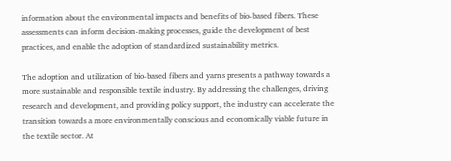information about the environmental impacts and benefits of bio-based fibers. These assessments can inform decision-making processes, guide the development of best practices, and enable the adoption of standardized sustainability metrics.

The adoption and utilization of bio-based fibers and yarns presents a pathway towards a more sustainable and responsible textile industry. By addressing the challenges, driving research and development, and providing policy support, the industry can accelerate the transition towards a more environmentally conscious and economically viable future in the textile sector. At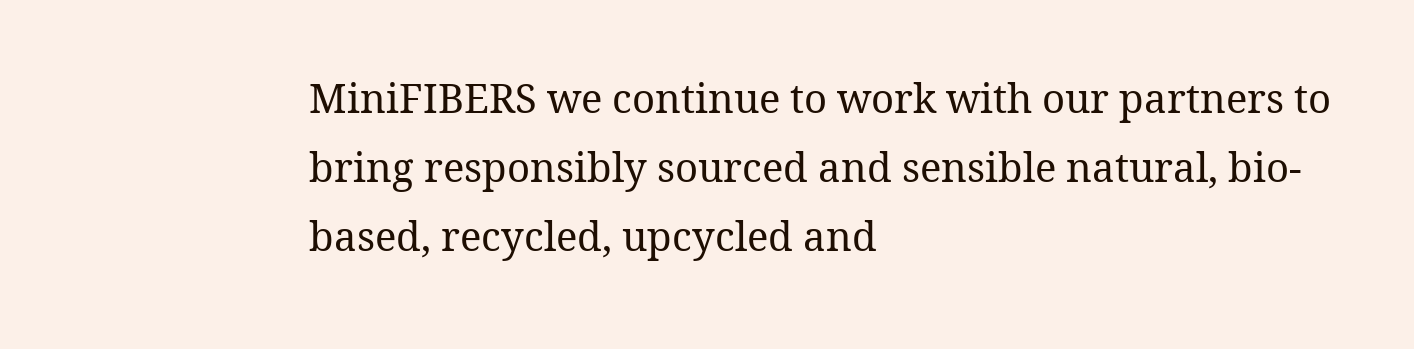MiniFIBERS we continue to work with our partners to bring responsibly sourced and sensible natural, bio-based, recycled, upcycled and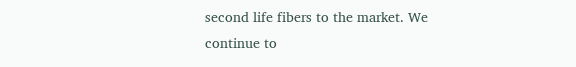second life fibers to the market. We continue to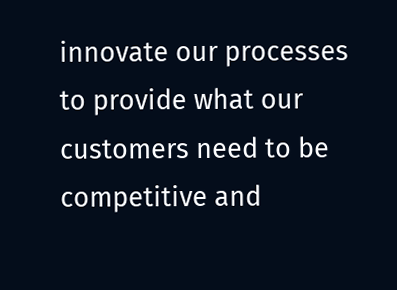innovate our processes to provide what our customers need to be competitive and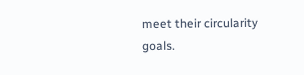meet their circularity goals.